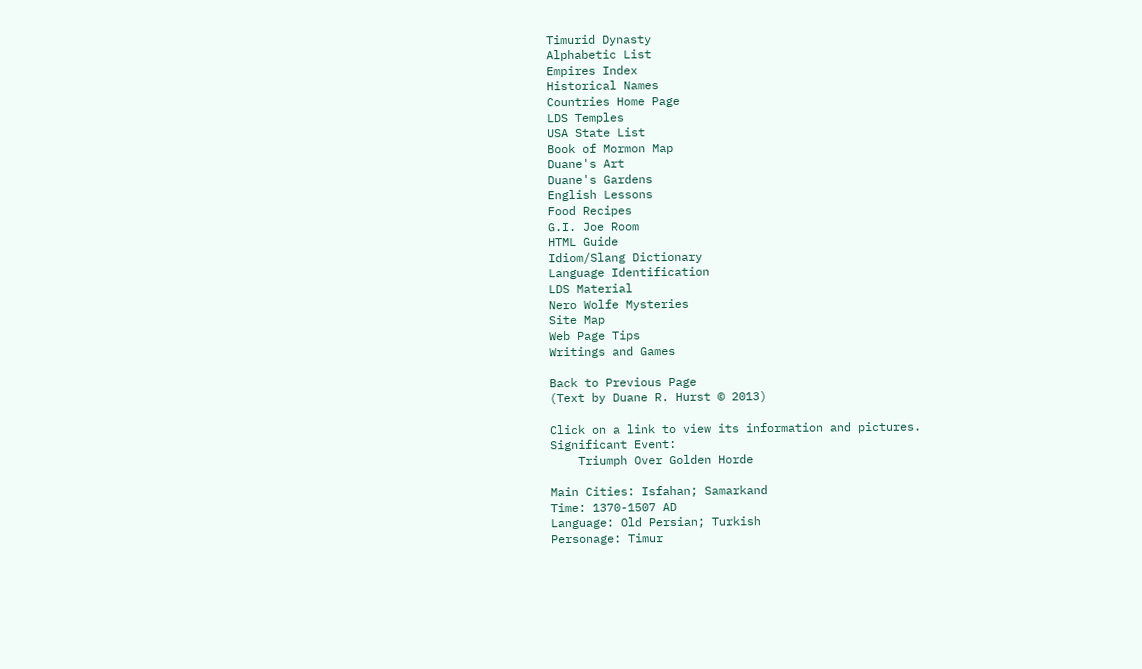Timurid Dynasty
Alphabetic List
Empires Index
Historical Names
Countries Home Page
LDS Temples
USA State List
Book of Mormon Map
Duane's Art
Duane's Gardens
English Lessons
Food Recipes
G.I. Joe Room
HTML Guide
Idiom/Slang Dictionary
Language Identification
LDS Material
Nero Wolfe Mysteries
Site Map
Web Page Tips
Writings and Games

Back to Previous Page
(Text by Duane R. Hurst © 2013)

Click on a link to view its information and pictures.
Significant Event:
    Triumph Over Golden Horde

Main Cities: Isfahan; Samarkand
Time: 1370-1507 AD
Language: Old Persian; Turkish
Personage: Timur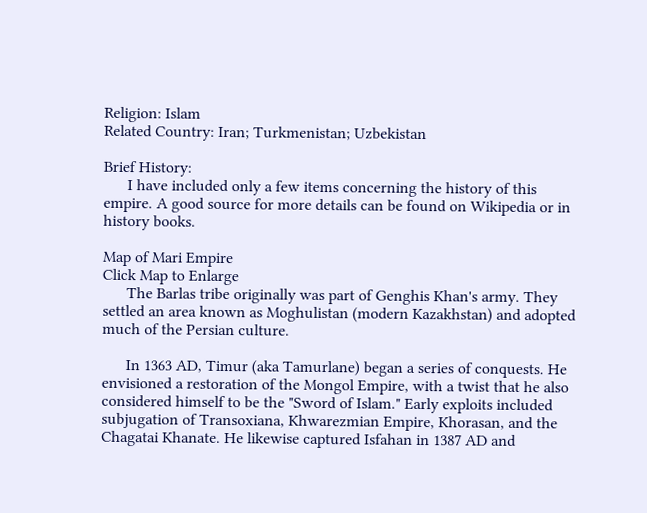Religion: Islam
Related Country: Iran; Turkmenistan; Uzbekistan

Brief History:
      I have included only a few items concerning the history of this empire. A good source for more details can be found on Wikipedia or in history books.

Map of Mari Empire
Click Map to Enlarge
      The Barlas tribe originally was part of Genghis Khan's army. They settled an area known as Moghulistan (modern Kazakhstan) and adopted much of the Persian culture.

      In 1363 AD, Timur (aka Tamurlane) began a series of conquests. He envisioned a restoration of the Mongol Empire, with a twist that he also considered himself to be the "Sword of Islam." Early exploits included subjugation of Transoxiana, Khwarezmian Empire, Khorasan, and the Chagatai Khanate. He likewise captured Isfahan in 1387 AD and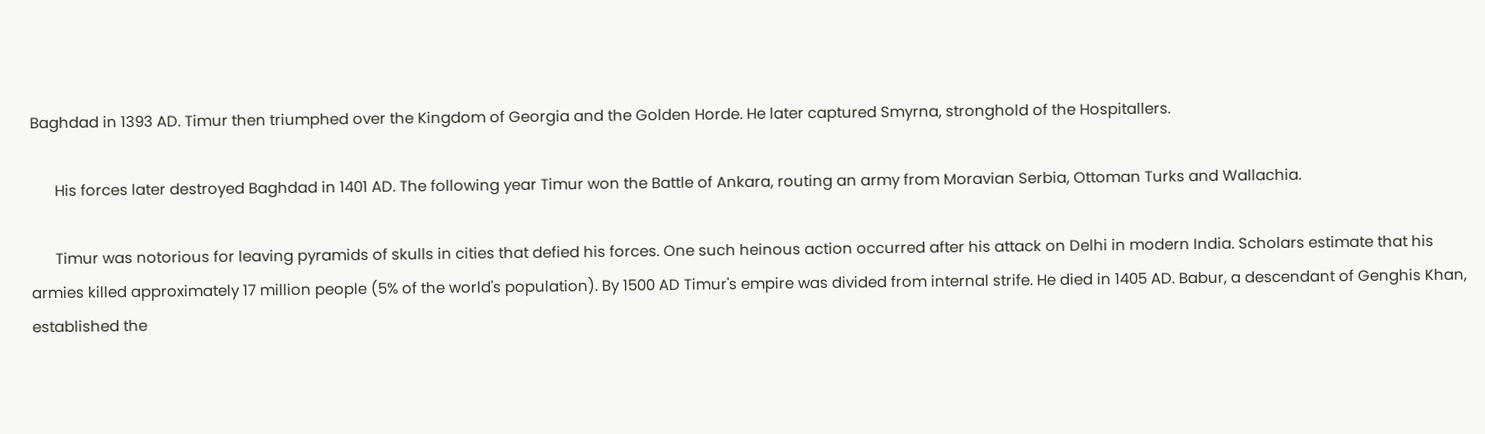Baghdad in 1393 AD. Timur then triumphed over the Kingdom of Georgia and the Golden Horde. He later captured Smyrna, stronghold of the Hospitallers.

      His forces later destroyed Baghdad in 1401 AD. The following year Timur won the Battle of Ankara, routing an army from Moravian Serbia, Ottoman Turks and Wallachia.

      Timur was notorious for leaving pyramids of skulls in cities that defied his forces. One such heinous action occurred after his attack on Delhi in modern India. Scholars estimate that his armies killed approximately 17 million people (5% of the world's population). By 1500 AD Timur's empire was divided from internal strife. He died in 1405 AD. Babur, a descendant of Genghis Khan, established the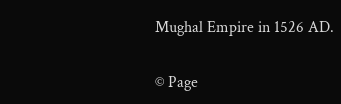Mughal Empire in 1526 AD.

© Page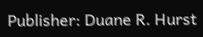Publisher: Duane R. Hurst